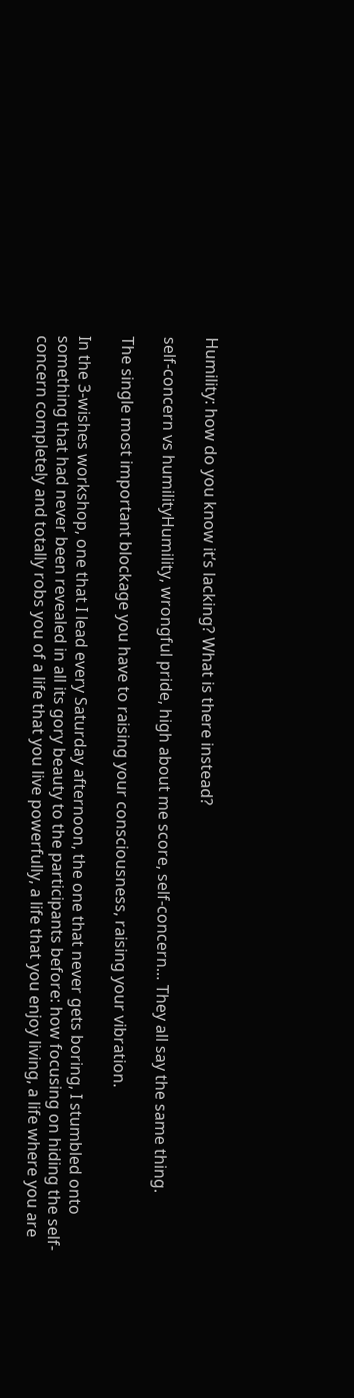Humility: how do you know it’s lacking? What is there instead?

self-concern vs humilityHumility, wrongful pride, high about me score, self-concern… They all say the same thing.

The single most important blockage you have to raising your consciousness, raising your vibration.

In the 3-wishes workshop, one that I lead every Saturday afternoon, the one that never gets boring, I stumbled onto something that had never been revealed in all its gory beauty to the participants before: how focusing on hiding the self-concern completely and totally robs you of a life that you live powerfully, a life that you enjoy living, a life where you are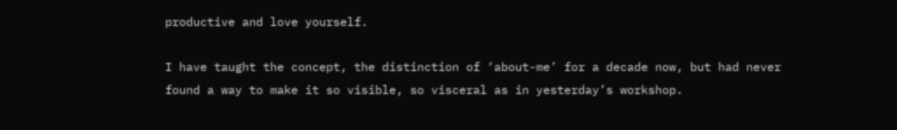productive and love yourself.

I have taught the concept, the distinction of ‘about-me’ for a decade now, but had never found a way to make it so visible, so visceral as in yesterday’s workshop.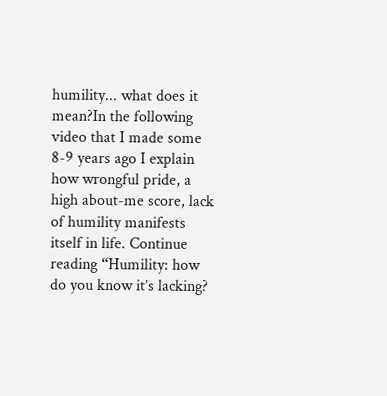humility... what does it mean?In the following video that I made some 8-9 years ago I explain how wrongful pride, a high about-me score, lack of humility manifests itself in life. Continue reading “Humility: how do you know it’s lacking?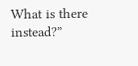What is there instead?”